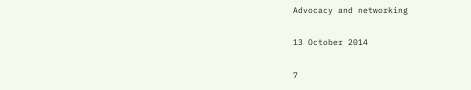Advocacy and networking

13 October 2014

7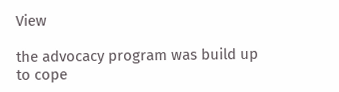View

the advocacy program was build up to cope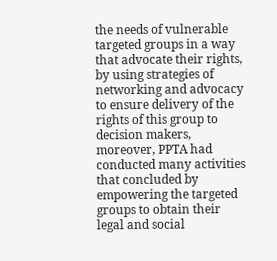the needs of vulnerable targeted groups in a way that advocate their rights, by using strategies of networking and advocacy to ensure delivery of the rights of this group to decision makers, moreover, PPTA had conducted many activities that concluded by empowering the targeted groups to obtain their legal and social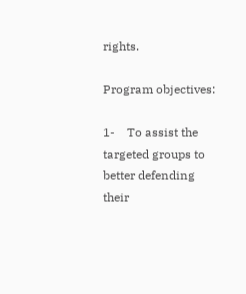rights.

Program objectives:

1-    To assist the targeted groups to better defending their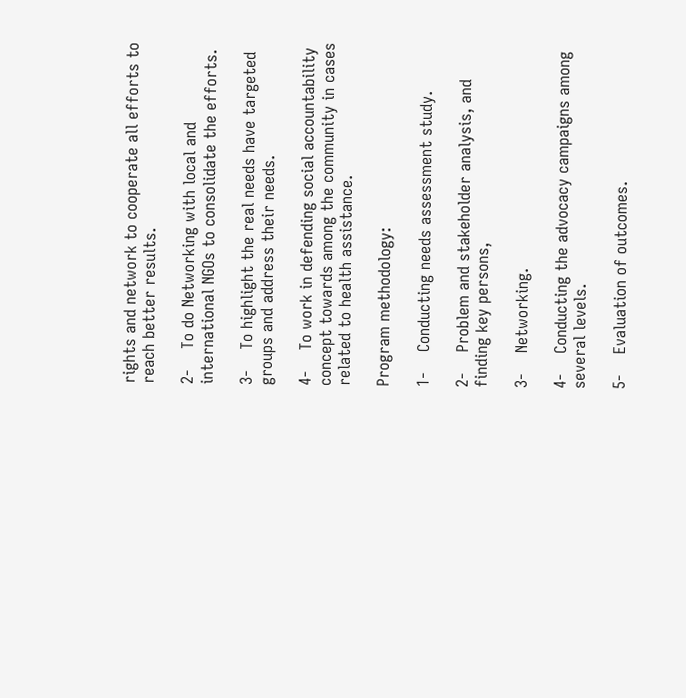rights and network to cooperate all efforts to reach better results.

2-    To do Networking with local and international NGOs to consolidate the efforts.

3-    To highlight the real needs have targeted groups and address their needs.

4-    To work in defending social accountability concept towards among the community in cases related to health assistance.

Program methodology:

1-    Conducting needs assessment study.

2-    Problem and stakeholder analysis, and finding key persons,

3-    Networking.

4-    Conducting the advocacy campaigns among several levels.

5-    Evaluation of outcomes.